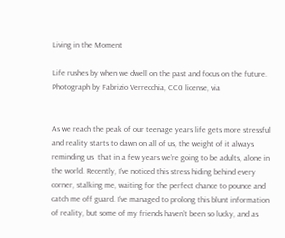Living in the Moment

Life rushes by when we dwell on the past and focus on the future. Photograph by Fabrizio Verrecchia, CC0 license, via


As we reach the peak of our teenage years life gets more stressful and reality starts to dawn on all of us, the weight of it always reminding us  that in a few years we’re going to be adults, alone in the world. Recently, I’ve noticed this stress hiding behind every corner, stalking me, waiting for the perfect chance to pounce and catch me off guard. I’ve managed to prolong this blunt information of reality, but some of my friends haven’t been so lucky, and as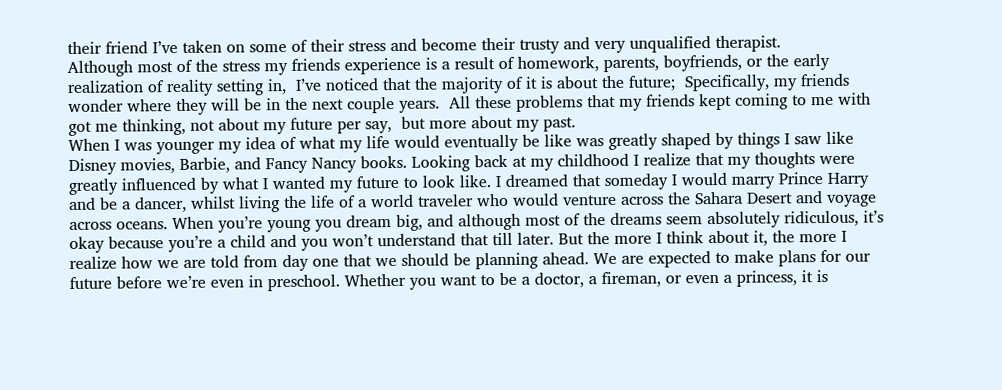their friend I’ve taken on some of their stress and become their trusty and very unqualified therapist.
Although most of the stress my friends experience is a result of homework, parents, boyfriends, or the early realization of reality setting in,  I’ve noticed that the majority of it is about the future;  Specifically, my friends wonder where they will be in the next couple years.  All these problems that my friends kept coming to me with got me thinking, not about my future per say,  but more about my past.
When I was younger my idea of what my life would eventually be like was greatly shaped by things I saw like Disney movies, Barbie, and Fancy Nancy books. Looking back at my childhood I realize that my thoughts were greatly influenced by what I wanted my future to look like. I dreamed that someday I would marry Prince Harry and be a dancer, whilst living the life of a world traveler who would venture across the Sahara Desert and voyage across oceans. When you’re young you dream big, and although most of the dreams seem absolutely ridiculous, it’s okay because you’re a child and you won’t understand that till later. But the more I think about it, the more I realize how we are told from day one that we should be planning ahead. We are expected to make plans for our future before we’re even in preschool. Whether you want to be a doctor, a fireman, or even a princess, it is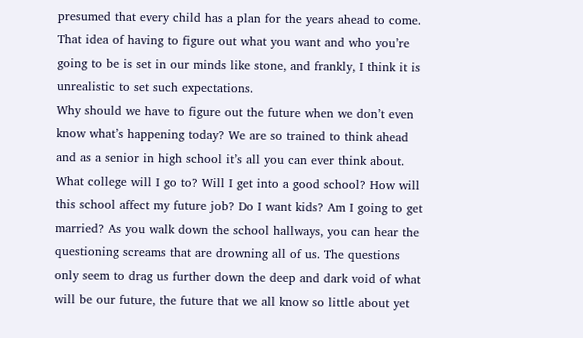presumed that every child has a plan for the years ahead to come. That idea of having to figure out what you want and who you’re going to be is set in our minds like stone, and frankly, I think it is unrealistic to set such expectations.
Why should we have to figure out the future when we don’t even know what’s happening today? We are so trained to think ahead and as a senior in high school it’s all you can ever think about. What college will I go to? Will I get into a good school? How will this school affect my future job? Do I want kids? Am I going to get married? As you walk down the school hallways, you can hear the questioning screams that are drowning all of us. The questions only seem to drag us further down the deep and dark void of what will be our future, the future that we all know so little about yet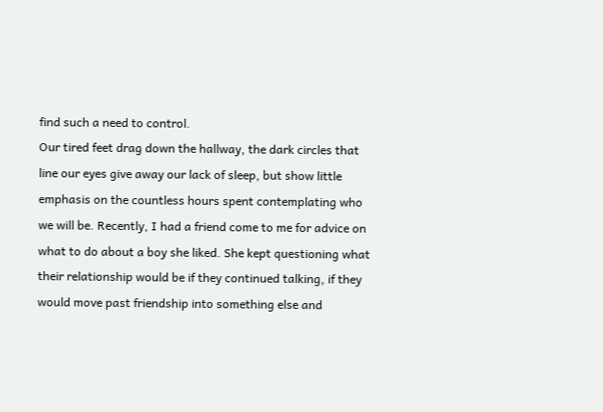find such a need to control.
Our tired feet drag down the hallway, the dark circles that line our eyes give away our lack of sleep, but show little emphasis on the countless hours spent contemplating who we will be. Recently, I had a friend come to me for advice on what to do about a boy she liked. She kept questioning what their relationship would be if they continued talking, if they would move past friendship into something else and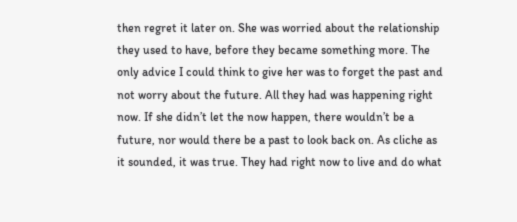then regret it later on. She was worried about the relationship they used to have, before they became something more. The only advice I could think to give her was to forget the past and not worry about the future. All they had was happening right now. If she didn’t let the now happen, there wouldn’t be a future, nor would there be a past to look back on. As cliche as it sounded, it was true. They had right now to live and do what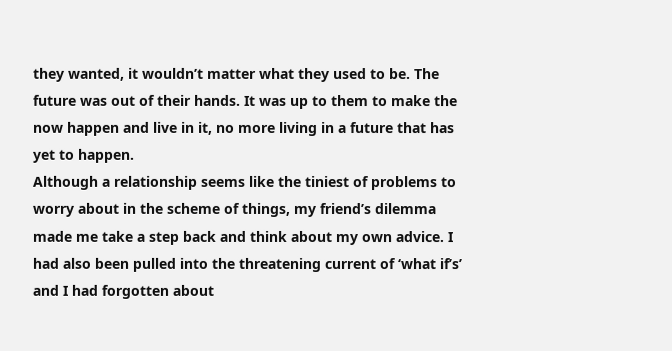they wanted, it wouldn’t matter what they used to be. The future was out of their hands. It was up to them to make the now happen and live in it, no more living in a future that has yet to happen.
Although a relationship seems like the tiniest of problems to worry about in the scheme of things, my friend’s dilemma  made me take a step back and think about my own advice. I had also been pulled into the threatening current of ‘what if’s’ and I had forgotten about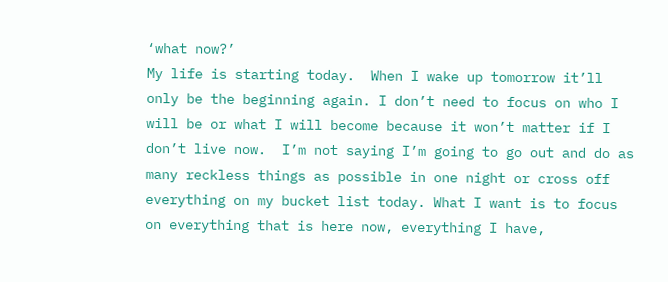‘what now?’
My life is starting today.  When I wake up tomorrow it’ll only be the beginning again. I don’t need to focus on who I will be or what I will become because it won’t matter if I don’t live now.  I’m not saying I’m going to go out and do as many reckless things as possible in one night or cross off everything on my bucket list today. What I want is to focus on everything that is here now, everything I have,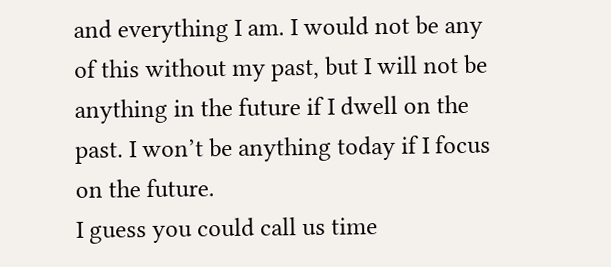and everything I am. I would not be any of this without my past, but I will not be anything in the future if I dwell on the past. I won’t be anything today if I focus on the future.
I guess you could call us time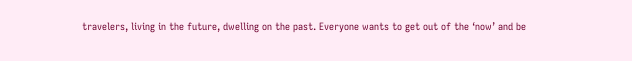travelers, living in the future, dwelling on the past. Everyone wants to get out of the ‘now’ and be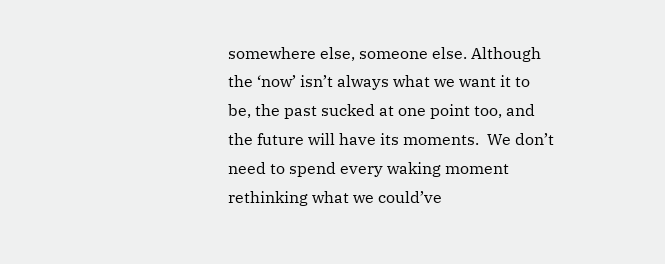somewhere else, someone else. Although the ‘now’ isn’t always what we want it to be, the past sucked at one point too, and the future will have its moments.  We don’t need to spend every waking moment rethinking what we could’ve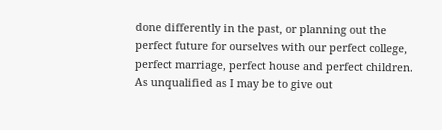done differently in the past, or planning out the perfect future for ourselves with our perfect college, perfect marriage, perfect house and perfect children.  As unqualified as I may be to give out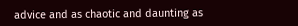advice and as chaotic and daunting as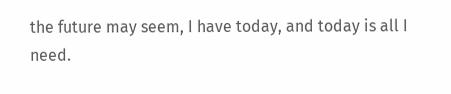the future may seem, I have today, and today is all I need.